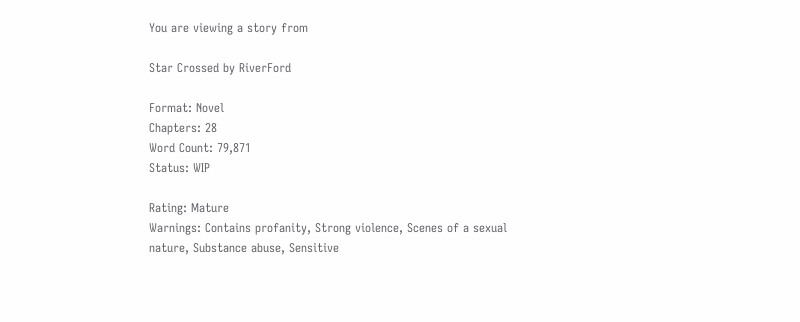You are viewing a story from

Star Crossed by RiverFord

Format: Novel
Chapters: 28
Word Count: 79,871
Status: WIP

Rating: Mature
Warnings: Contains profanity, Strong violence, Scenes of a sexual nature, Substance abuse, Sensitive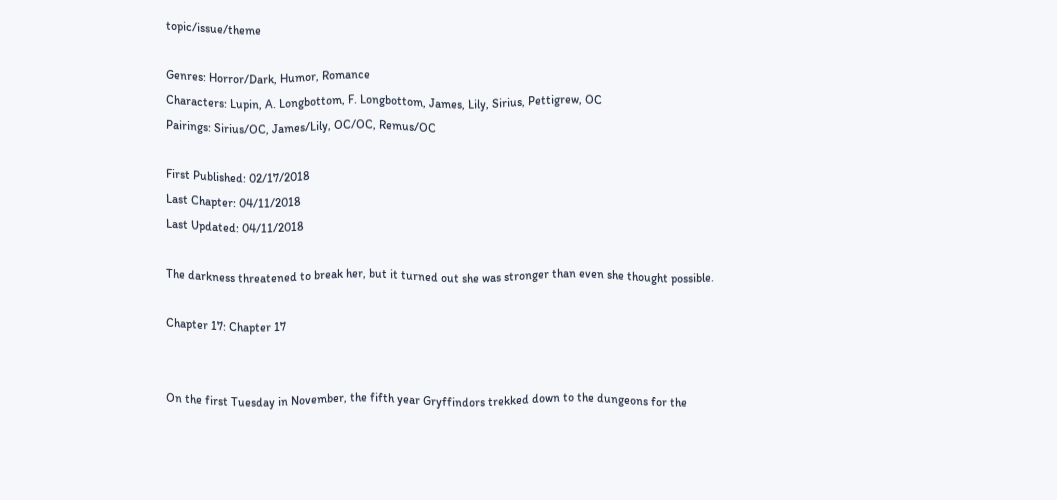topic/issue/theme

Genres: Horror/Dark, Humor, Romance
Characters: Lupin, A. Longbottom, F. Longbottom, James, Lily, Sirius, Pettigrew, OC
Pairings: Sirius/OC, James/Lily, OC/OC, Remus/OC

First Published: 02/17/2018
Last Chapter: 04/11/2018
Last Updated: 04/11/2018

The darkness threatened to break her, but it turned out she was stronger than even she thought possible.

Chapter 17: Chapter 17


On the first Tuesday in November, the fifth year Gryffindors trekked down to the dungeons for the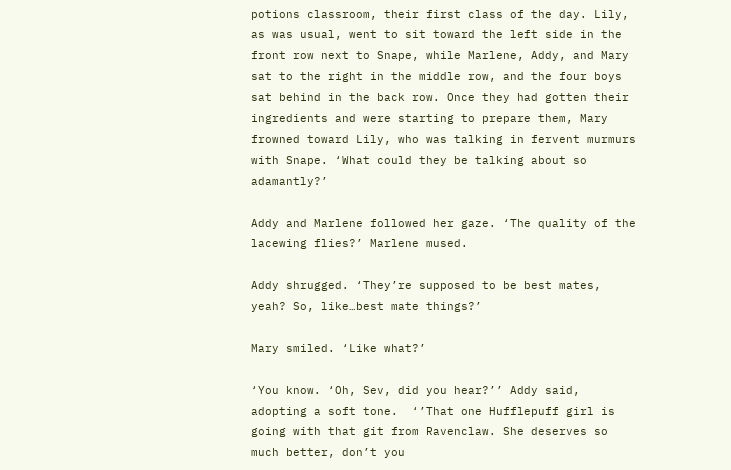potions classroom, their first class of the day. Lily, as was usual, went to sit toward the left side in the front row next to Snape, while Marlene, Addy, and Mary sat to the right in the middle row, and the four boys sat behind in the back row. Once they had gotten their ingredients and were starting to prepare them, Mary frowned toward Lily, who was talking in fervent murmurs with Snape. ‘What could they be talking about so adamantly?’

Addy and Marlene followed her gaze. ‘The quality of the lacewing flies?’ Marlene mused.

Addy shrugged. ‘They’re supposed to be best mates, yeah? So, like…best mate things?’

Mary smiled. ‘Like what?’

‘You know. ‘Oh, Sev, did you hear?’’ Addy said, adopting a soft tone.  ‘’That one Hufflepuff girl is going with that git from Ravenclaw. She deserves so much better, don’t you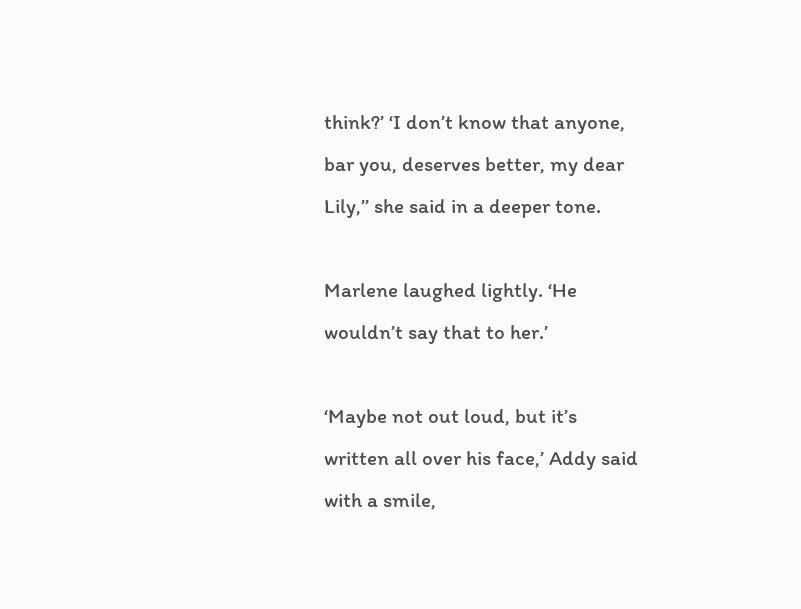think?’ ‘I don’t know that anyone, bar you, deserves better, my dear Lily,’’ she said in a deeper tone.

Marlene laughed lightly. ‘He wouldn’t say that to her.’

‘Maybe not out loud, but it’s written all over his face,’ Addy said with a smile,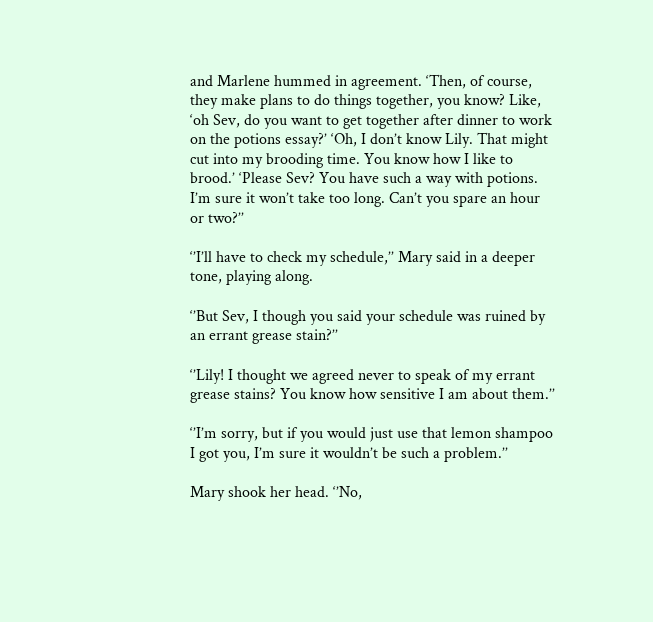and Marlene hummed in agreement. ‘Then, of course, they make plans to do things together, you know? Like, ‘oh Sev, do you want to get together after dinner to work on the potions essay?’ ‘Oh, I don’t know Lily. That might cut into my brooding time. You know how I like to brood.’ ‘Please Sev? You have such a way with potions. I’m sure it won’t take too long. Can’t you spare an hour or two?’’

‘’I’ll have to check my schedule,’’ Mary said in a deeper tone, playing along.

‘’But Sev, I though you said your schedule was ruined by an errant grease stain?’’

‘’Lily! I thought we agreed never to speak of my errant grease stains? You know how sensitive I am about them.’’

‘’I’m sorry, but if you would just use that lemon shampoo I got you, I’m sure it wouldn’t be such a problem.’’

Mary shook her head. ‘’No,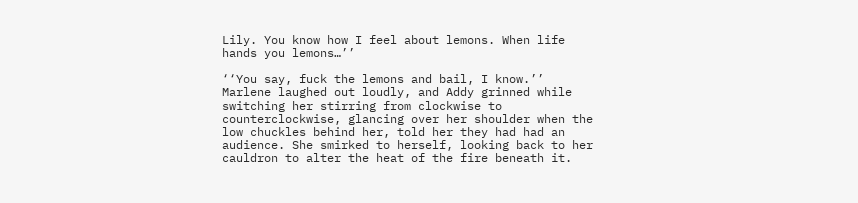Lily. You know how I feel about lemons. When life hands you lemons…’’

‘‘You say, fuck the lemons and bail, I know.’’ Marlene laughed out loudly, and Addy grinned while switching her stirring from clockwise to counterclockwise, glancing over her shoulder when the low chuckles behind her, told her they had had an audience. She smirked to herself, looking back to her cauldron to alter the heat of the fire beneath it.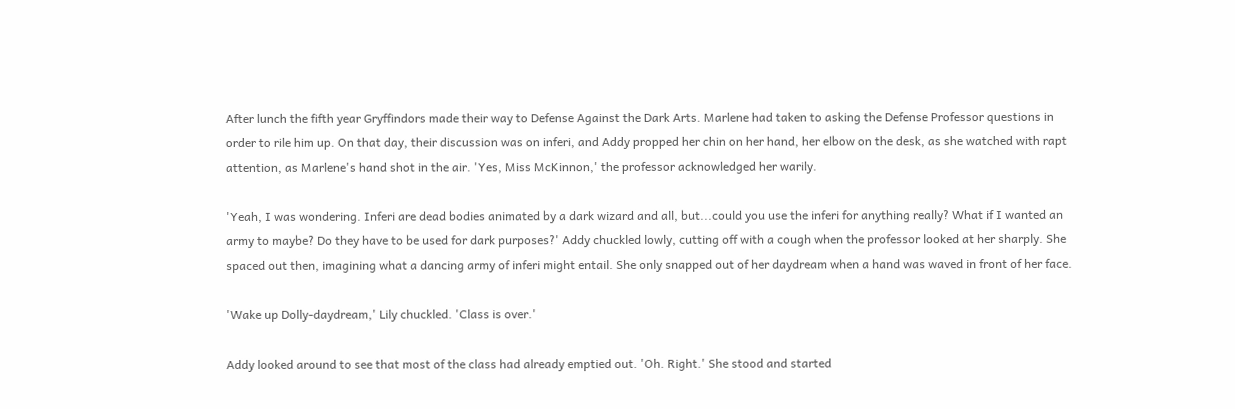After lunch the fifth year Gryffindors made their way to Defense Against the Dark Arts. Marlene had taken to asking the Defense Professor questions in order to rile him up. On that day, their discussion was on inferi, and Addy propped her chin on her hand, her elbow on the desk, as she watched with rapt attention, as Marlene's hand shot in the air. 'Yes, Miss McKinnon,' the professor acknowledged her warily.

'Yeah, I was wondering. Inferi are dead bodies animated by a dark wizard and all, but...could you use the inferi for anything really? What if I wanted an army to maybe? Do they have to be used for dark purposes?' Addy chuckled lowly, cutting off with a cough when the professor looked at her sharply. She spaced out then, imagining what a dancing army of inferi might entail. She only snapped out of her daydream when a hand was waved in front of her face.

'Wake up Dolly-daydream,' Lily chuckled. 'Class is over.'

Addy looked around to see that most of the class had already emptied out. 'Oh. Right.' She stood and started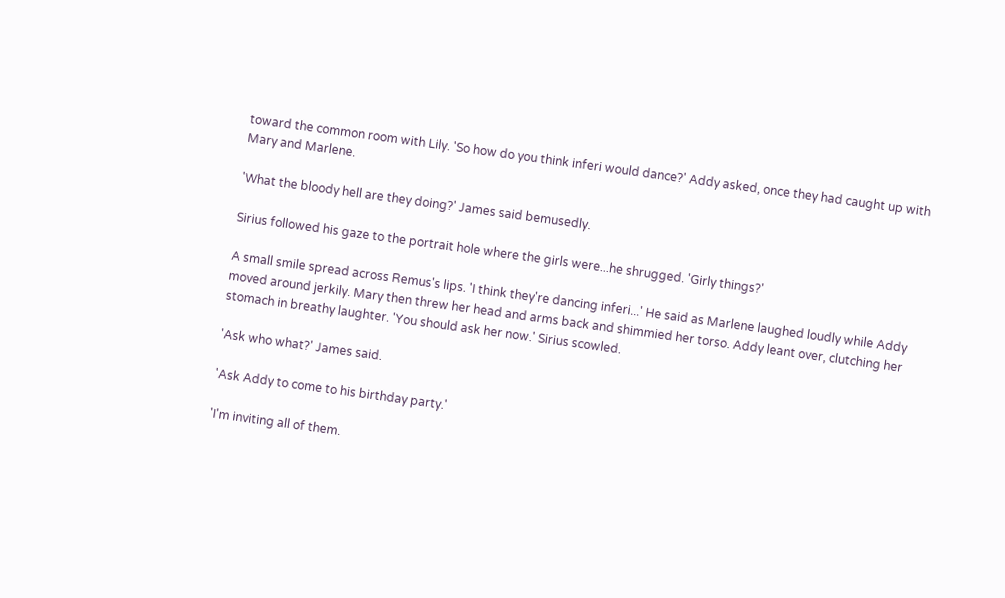toward the common room with Lily. 'So how do you think inferi would dance?' Addy asked, once they had caught up with Mary and Marlene.

'What the bloody hell are they doing?' James said bemusedly.

Sirius followed his gaze to the portrait hole where the girls were...he shrugged. 'Girly things?'

A small smile spread across Remus's lips. 'I think they're dancing inferi...' He said as Marlene laughed loudly while Addy moved around jerkily. Mary then threw her head and arms back and shimmied her torso. Addy leant over, clutching her stomach in breathy laughter. 'You should ask her now.' Sirius scowled.

'Ask who what?' James said.

'Ask Addy to come to his birthday party.'

'I'm inviting all of them.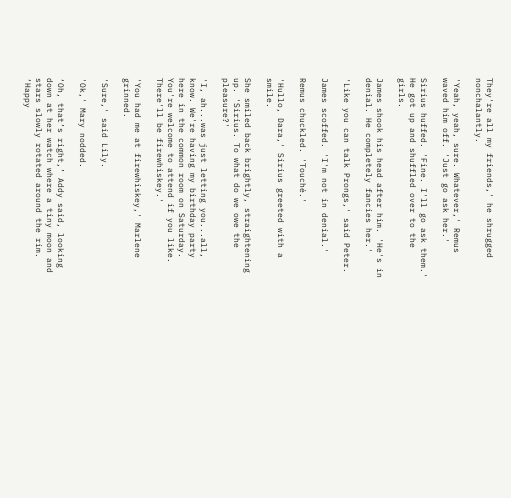They're all my friends,' he shrugged nonchalantly.

'Yeah, yeah, sure. Whatever,' Remus waved him off. 'Just go ask her.'

Sirius huffed. 'Fine. I'll go ask them.' He got up and shuffled over to the girls.

James shook his head after him. 'He's in denial. He completely fancies her.'

'Like you can talk Prongs,' said Peter.

James scoffed. 'I'm not in denial.'

Remus chuckled. 'Touché.'

'Hullo, Dara,' Sirius greeted with a smile.

She smiled back brightly, straightening up. 'Sirius. To what do we owe the pleasure?'

'I, ah...was just letting you...all, know. We're having my birthday party here in the common room on Saturday. You're welcome to attend if you like. There'll be firewhiskey.'

'You had me at firewhiskey,' Marlene grinned.

'Sure,' said Lily.

'Ok,' Mary nodded.

‘Oh, that’s right,’ Addy said, looking down at her watch where a tiny moon and stars slowly rotated around the rim. ‘Happy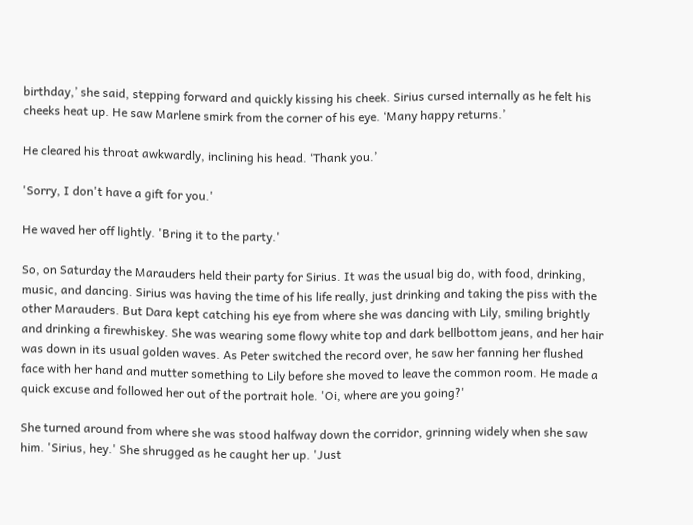birthday,’ she said, stepping forward and quickly kissing his cheek. Sirius cursed internally as he felt his cheeks heat up. He saw Marlene smirk from the corner of his eye. ‘Many happy returns.’

He cleared his throat awkwardly, inclining his head. ‘Thank you.’

'Sorry, I don't have a gift for you.'

He waved her off lightly. 'Bring it to the party.'

So, on Saturday the Marauders held their party for Sirius. It was the usual big do, with food, drinking, music, and dancing. Sirius was having the time of his life really, just drinking and taking the piss with the other Marauders. But Dara kept catching his eye from where she was dancing with Lily, smiling brightly and drinking a firewhiskey. She was wearing some flowy white top and dark bellbottom jeans, and her hair was down in its usual golden waves. As Peter switched the record over, he saw her fanning her flushed face with her hand and mutter something to Lily before she moved to leave the common room. He made a quick excuse and followed her out of the portrait hole. 'Oi, where are you going?'

She turned around from where she was stood halfway down the corridor, grinning widely when she saw him. 'Sirius, hey.' She shrugged as he caught her up. 'Just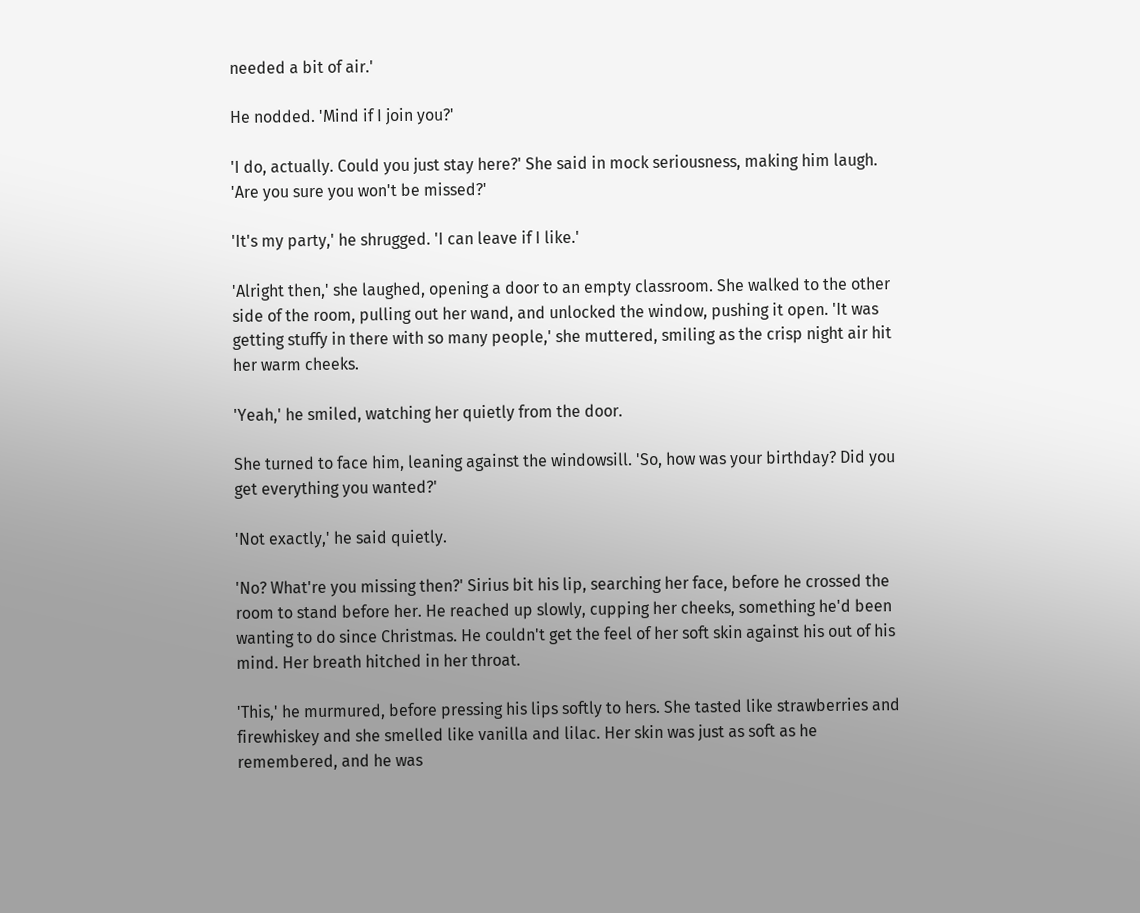needed a bit of air.'

He nodded. 'Mind if I join you?'

'I do, actually. Could you just stay here?' She said in mock seriousness, making him laugh. 'Are you sure you won't be missed?'

'It's my party,' he shrugged. 'I can leave if I like.'

'Alright then,' she laughed, opening a door to an empty classroom. She walked to the other side of the room, pulling out her wand, and unlocked the window, pushing it open. 'It was getting stuffy in there with so many people,' she muttered, smiling as the crisp night air hit her warm cheeks.

'Yeah,' he smiled, watching her quietly from the door.

She turned to face him, leaning against the windowsill. 'So, how was your birthday? Did you get everything you wanted?'

'Not exactly,' he said quietly.

'No? What're you missing then?' Sirius bit his lip, searching her face, before he crossed the room to stand before her. He reached up slowly, cupping her cheeks, something he'd been wanting to do since Christmas. He couldn't get the feel of her soft skin against his out of his mind. Her breath hitched in her throat.

'This,' he murmured, before pressing his lips softly to hers. She tasted like strawberries and firewhiskey and she smelled like vanilla and lilac. Her skin was just as soft as he remembered, and he was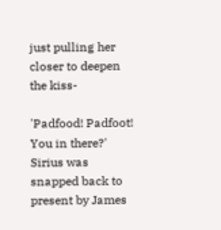just pulling her closer to deepen the kiss-

'Padfood! Padfoot! You in there?' Sirius was snapped back to present by James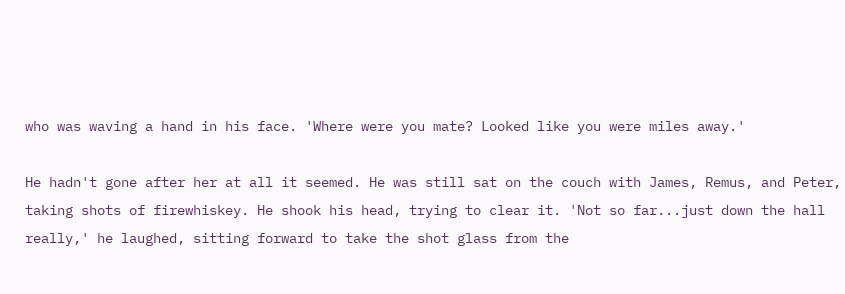who was waving a hand in his face. 'Where were you mate? Looked like you were miles away.'

He hadn't gone after her at all it seemed. He was still sat on the couch with James, Remus, and Peter, taking shots of firewhiskey. He shook his head, trying to clear it. 'Not so far...just down the hall really,' he laughed, sitting forward to take the shot glass from the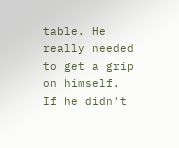table. He really needed to get a grip on himself. If he didn't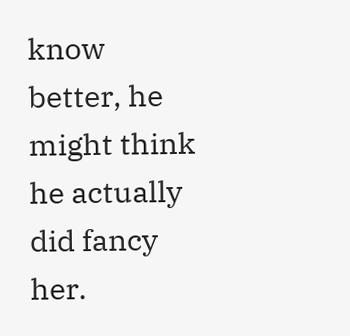know better, he might think he actually did fancy her.